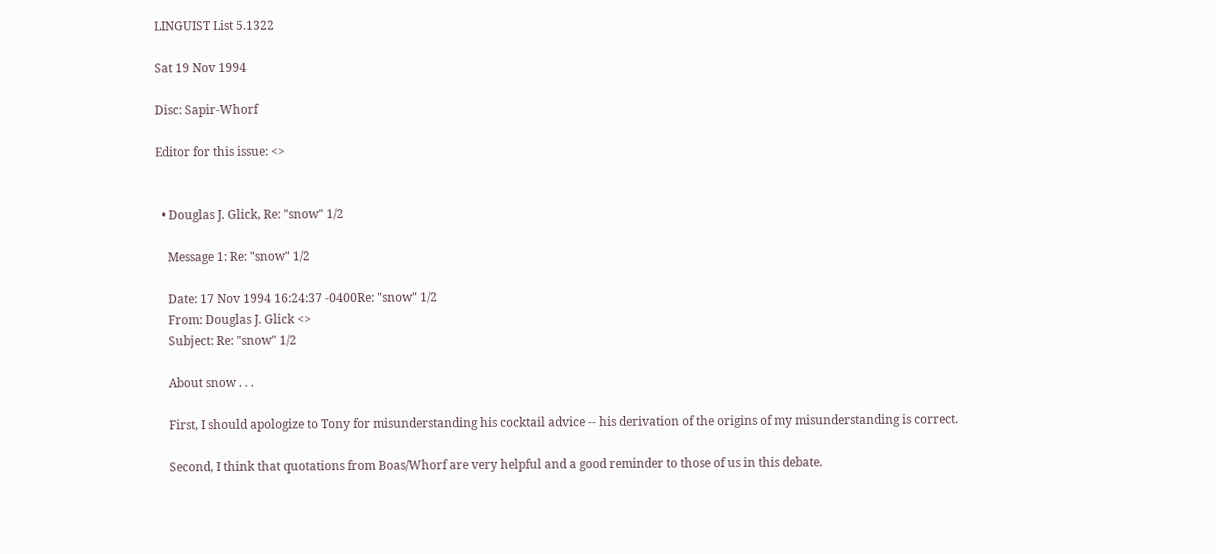LINGUIST List 5.1322

Sat 19 Nov 1994

Disc: Sapir-Whorf

Editor for this issue: <>


  • Douglas J. Glick, Re: "snow" 1/2

    Message 1: Re: "snow" 1/2

    Date: 17 Nov 1994 16:24:37 -0400Re: "snow" 1/2
    From: Douglas J. Glick <>
    Subject: Re: "snow" 1/2

    About snow . . .

    First, I should apologize to Tony for misunderstanding his cocktail advice -- his derivation of the origins of my misunderstanding is correct.

    Second, I think that quotations from Boas/Whorf are very helpful and a good reminder to those of us in this debate.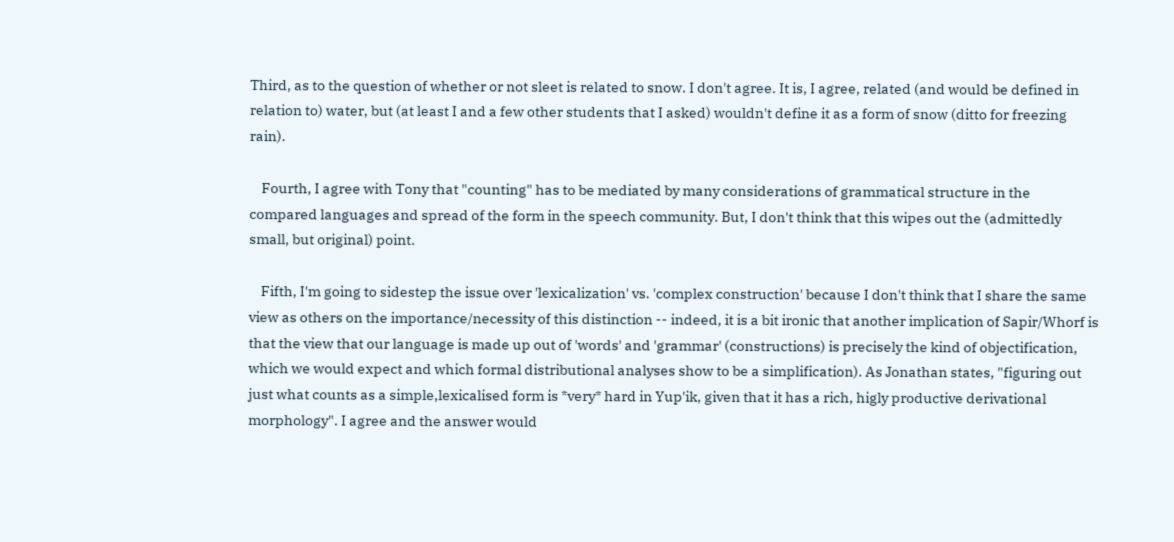Third, as to the question of whether or not sleet is related to snow. I don't agree. It is, I agree, related (and would be defined in relation to) water, but (at least I and a few other students that I asked) wouldn't define it as a form of snow (ditto for freezing rain).

    Fourth, I agree with Tony that "counting" has to be mediated by many considerations of grammatical structure in the compared languages and spread of the form in the speech community. But, I don't think that this wipes out the (admittedly small, but original) point.

    Fifth, I'm going to sidestep the issue over 'lexicalization' vs. 'complex construction' because I don't think that I share the same view as others on the importance/necessity of this distinction -- indeed, it is a bit ironic that another implication of Sapir/Whorf is that the view that our language is made up out of 'words' and 'grammar' (constructions) is precisely the kind of objectification, which we would expect and which formal distributional analyses show to be a simplification). As Jonathan states, "figuring out just what counts as a simple,lexicalised form is *very* hard in Yup'ik, given that it has a rich, higly productive derivational morphology". I agree and the answer would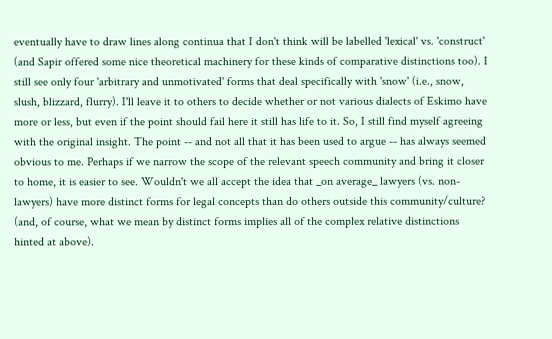eventually have to draw lines along continua that I don't think will be labelled 'lexical' vs. 'construct' (and Sapir offered some nice theoretical machinery for these kinds of comparative distinctions too). I still see only four 'arbitrary and unmotivated' forms that deal specifically with 'snow' (i.e., snow, slush, blizzard, flurry). I'll leave it to others to decide whether or not various dialects of Eskimo have more or less, but even if the point should fail here it still has life to it. So, I still find myself agreeing with the original insight. The point -- and not all that it has been used to argue -- has always seemed obvious to me. Perhaps if we narrow the scope of the relevant speech community and bring it closer to home, it is easier to see. Wouldn't we all accept the idea that _on average_ lawyers (vs. non-lawyers) have more distinct forms for legal concepts than do others outside this community/culture? (and, of course, what we mean by distinct forms implies all of the complex relative distinctions hinted at above).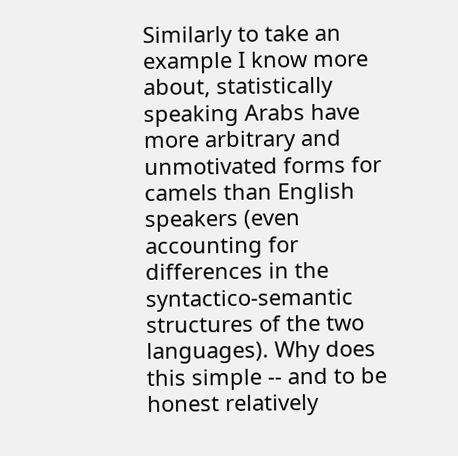Similarly to take an example I know more about, statistically speaking Arabs have more arbitrary and unmotivated forms for camels than English speakers (even accounting for differences in the syntactico-semantic structures of the two languages). Why does this simple -- and to be honest relatively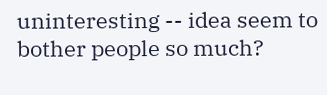uninteresting -- idea seem to bother people so much?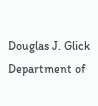Douglas J. Glick Department of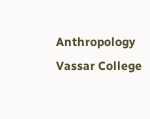Anthropology Vassar College